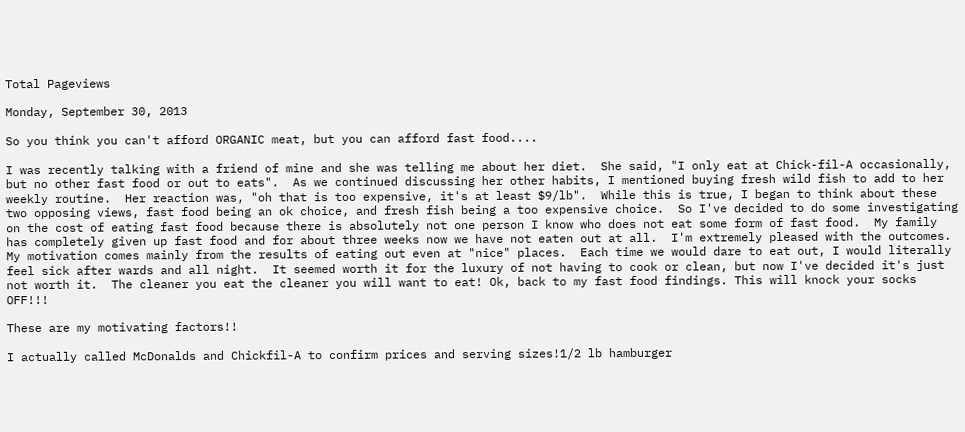Total Pageviews

Monday, September 30, 2013

So you think you can't afford ORGANIC meat, but you can afford fast food....

I was recently talking with a friend of mine and she was telling me about her diet.  She said, "I only eat at Chick-fil-A occasionally, but no other fast food or out to eats".  As we continued discussing her other habits, I mentioned buying fresh wild fish to add to her weekly routine.  Her reaction was, "oh that is too expensive, it's at least $9/lb".  While this is true, I began to think about these two opposing views, fast food being an ok choice, and fresh fish being a too expensive choice.  So I've decided to do some investigating on the cost of eating fast food because there is absolutely not one person I know who does not eat some form of fast food.  My family has completely given up fast food and for about three weeks now we have not eaten out at all.  I'm extremely pleased with the outcomes.  My motivation comes mainly from the results of eating out even at "nice" places.  Each time we would dare to eat out, I would literally feel sick after wards and all night.  It seemed worth it for the luxury of not having to cook or clean, but now I've decided it's just not worth it.  The cleaner you eat the cleaner you will want to eat! Ok, back to my fast food findings. This will knock your socks OFF!!!

These are my motivating factors!!

I actually called McDonalds and Chickfil-A to confirm prices and serving sizes!1/2 lb hamburger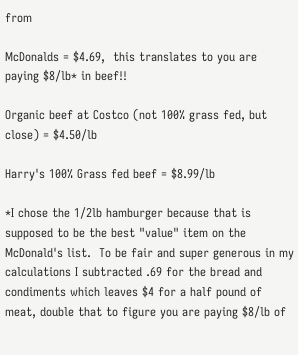from

McDonalds = $4.69,  this translates to you are paying $8/lb* in beef!!

Organic beef at Costco (not 100% grass fed, but close) = $4.50/lb

Harry's 100% Grass fed beef = $8.99/lb

*I chose the 1/2lb hamburger because that is supposed to be the best "value" item on the McDonald's list.  To be fair and super generous in my calculations I subtracted .69 for the bread and condiments which leaves $4 for a half pound of meat, double that to figure you are paying $8/lb of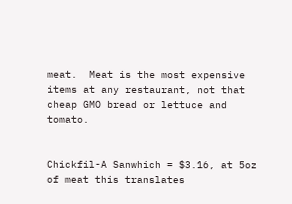meat.  Meat is the most expensive items at any restaurant, not that cheap GMO bread or lettuce and tomato.


Chickfil-A Sanwhich = $3.16, at 5oz of meat this translates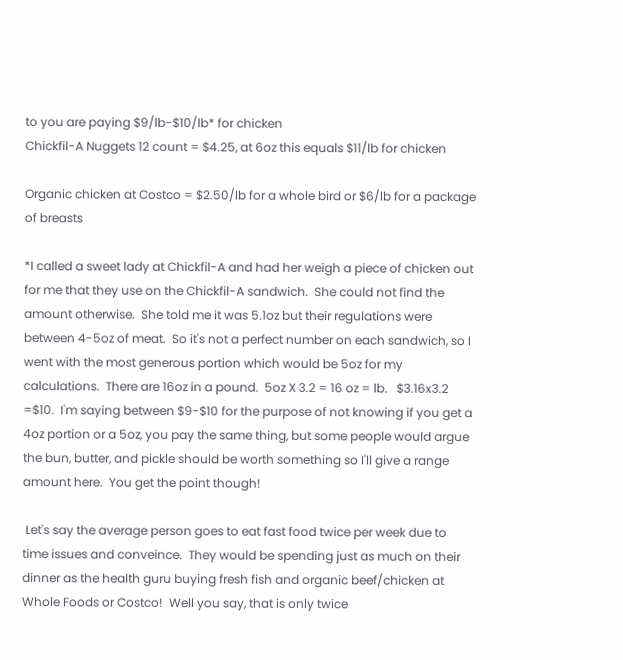to you are paying $9/lb-$10/lb* for chicken
Chickfil-A Nuggets 12 count = $4.25, at 6oz this equals $11/lb for chicken

Organic chicken at Costco = $2.50/lb for a whole bird or $6/lb for a package of breasts

*I called a sweet lady at Chickfil-A and had her weigh a piece of chicken out for me that they use on the Chickfil-A sandwich.  She could not find the amount otherwise.  She told me it was 5.1oz but their regulations were between 4-5oz of meat.  So it's not a perfect number on each sandwich, so I went with the most generous portion which would be 5oz for my calculations.  There are 16oz in a pound.  5oz X 3.2 = 16 oz = lb.   $3.16x3.2 =$10.  I'm saying between $9-$10 for the purpose of not knowing if you get a 4oz portion or a 5oz, you pay the same thing, but some people would argue the bun, butter, and pickle should be worth something so I'll give a range amount here.  You get the point though!

 Let's say the average person goes to eat fast food twice per week due to time issues and conveince.  They would be spending just as much on their dinner as the health guru buying fresh fish and organic beef/chicken at Whole Foods or Costco!  Well you say, that is only twice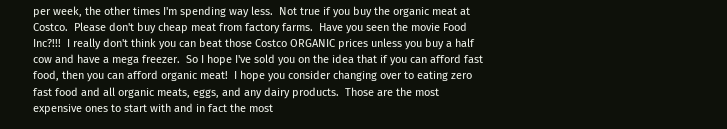per week, the other times I'm spending way less.  Not true if you buy the organic meat at Costco.  Please don't buy cheap meat from factory farms.  Have you seen the movie Food Inc?!!!  I really don't think you can beat those Costco ORGANIC prices unless you buy a half cow and have a mega freezer.  So I hope I've sold you on the idea that if you can afford fast food, then you can afford organic meat!  I hope you consider changing over to eating zero fast food and all organic meats, eggs, and any dairy products.  Those are the most expensive ones to start with and in fact the most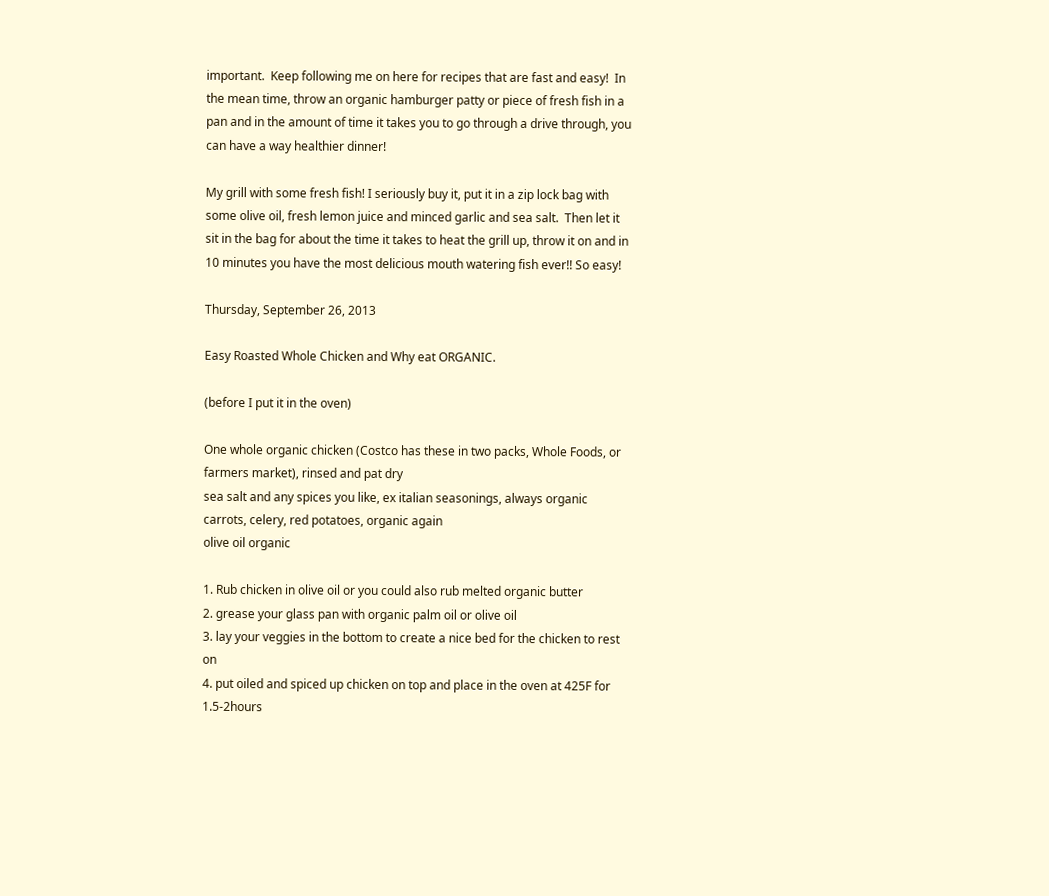important.  Keep following me on here for recipes that are fast and easy!  In the mean time, throw an organic hamburger patty or piece of fresh fish in a pan and in the amount of time it takes you to go through a drive through, you can have a way healthier dinner!

My grill with some fresh fish! I seriously buy it, put it in a zip lock bag with some olive oil, fresh lemon juice and minced garlic and sea salt.  Then let it sit in the bag for about the time it takes to heat the grill up, throw it on and in 10 minutes you have the most delicious mouth watering fish ever!! So easy!

Thursday, September 26, 2013

Easy Roasted Whole Chicken and Why eat ORGANIC.

(before I put it in the oven)

One whole organic chicken (Costco has these in two packs, Whole Foods, or farmers market), rinsed and pat dry
sea salt and any spices you like, ex italian seasonings, always organic
carrots, celery, red potatoes, organic again
olive oil organic

1. Rub chicken in olive oil or you could also rub melted organic butter
2. grease your glass pan with organic palm oil or olive oil
3. lay your veggies in the bottom to create a nice bed for the chicken to rest on
4. put oiled and spiced up chicken on top and place in the oven at 425F for 1.5-2hours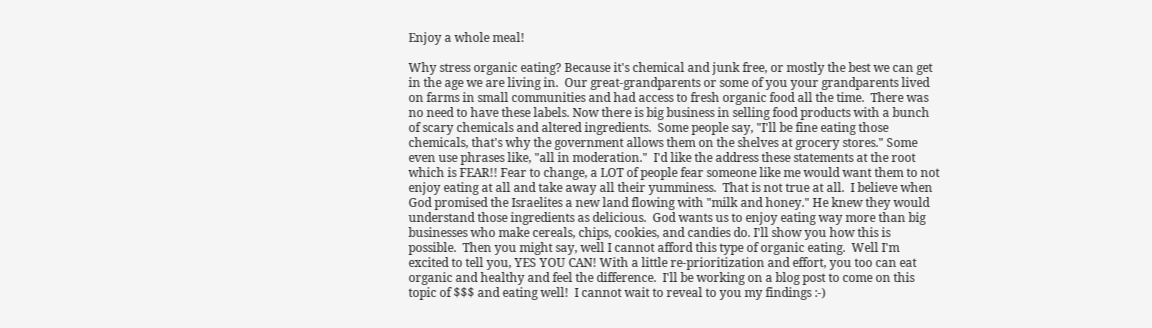Enjoy a whole meal!

Why stress organic eating? Because it's chemical and junk free, or mostly the best we can get in the age we are living in.  Our great-grandparents or some of you your grandparents lived on farms in small communities and had access to fresh organic food all the time.  There was no need to have these labels. Now there is big business in selling food products with a bunch of scary chemicals and altered ingredients.  Some people say, "I'll be fine eating those chemicals, that's why the government allows them on the shelves at grocery stores." Some even use phrases like, "all in moderation."  I'd like the address these statements at the root which is FEAR!! Fear to change, a LOT of people fear someone like me would want them to not enjoy eating at all and take away all their yumminess.  That is not true at all.  I believe when God promised the Israelites a new land flowing with "milk and honey." He knew they would understand those ingredients as delicious.  God wants us to enjoy eating way more than big businesses who make cereals, chips, cookies, and candies do. I'll show you how this is possible.  Then you might say, well I cannot afford this type of organic eating.  Well I'm excited to tell you, YES YOU CAN! With a little re-prioritization and effort, you too can eat organic and healthy and feel the difference.  I'll be working on a blog post to come on this topic of $$$ and eating well!  I cannot wait to reveal to you my findings :-)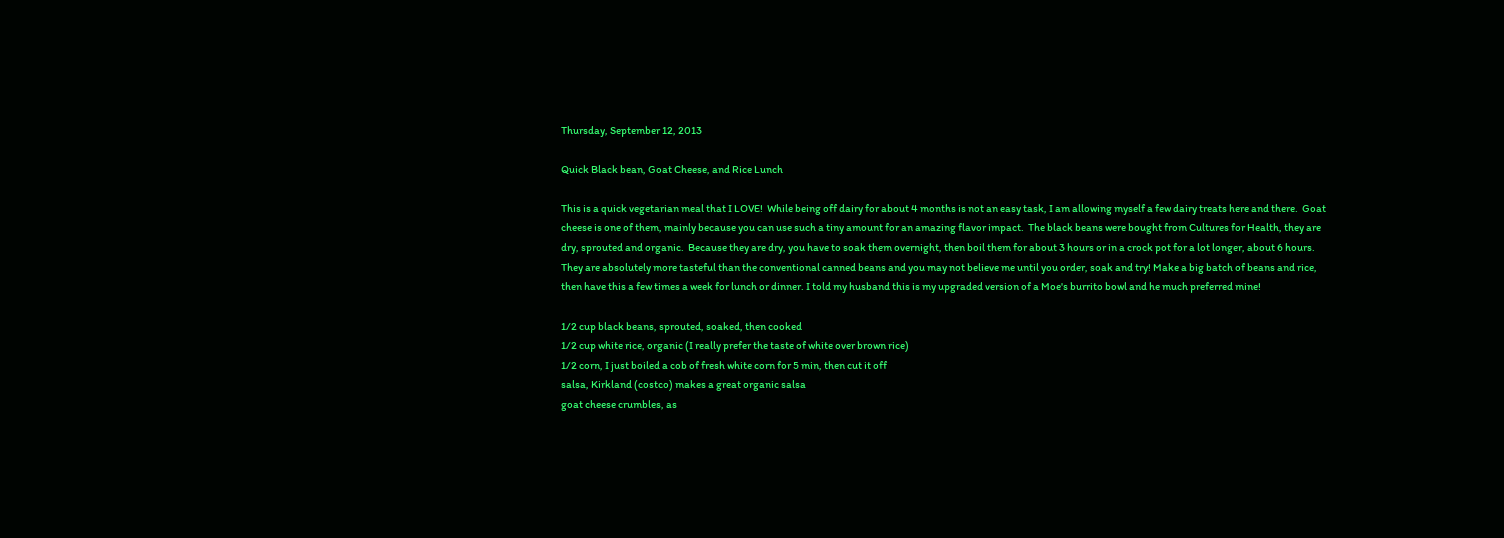Thursday, September 12, 2013

Quick Black bean, Goat Cheese, and Rice Lunch

This is a quick vegetarian meal that I LOVE!  While being off dairy for about 4 months is not an easy task, I am allowing myself a few dairy treats here and there.  Goat cheese is one of them, mainly because you can use such a tiny amount for an amazing flavor impact.  The black beans were bought from Cultures for Health, they are dry, sprouted and organic.  Because they are dry, you have to soak them overnight, then boil them for about 3 hours or in a crock pot for a lot longer, about 6 hours.  They are absolutely more tasteful than the conventional canned beans and you may not believe me until you order, soak and try! Make a big batch of beans and rice, then have this a few times a week for lunch or dinner. I told my husband this is my upgraded version of a Moe's burrito bowl and he much preferred mine!

1/2 cup black beans, sprouted, soaked, then cooked
1/2 cup white rice, organic (I really prefer the taste of white over brown rice)
1/2 corn, I just boiled a cob of fresh white corn for 5 min, then cut it off
salsa, Kirkland (costco) makes a great organic salsa
goat cheese crumbles, as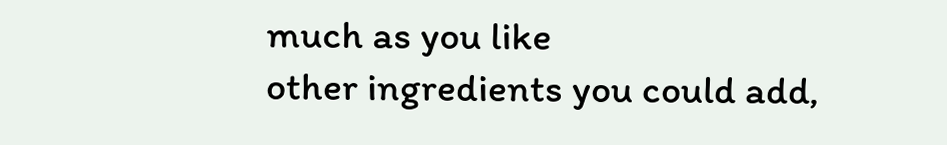much as you like
other ingredients you could add,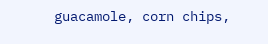guacamole, corn chips,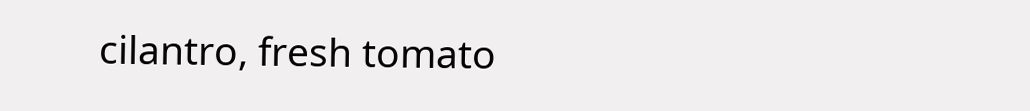cilantro, fresh tomato